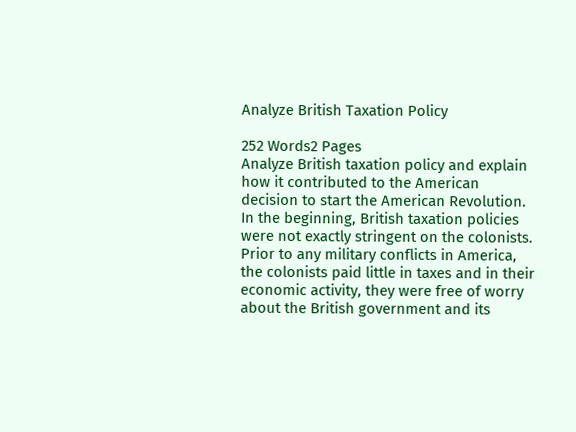Analyze British Taxation Policy

252 Words2 Pages
Analyze British taxation policy and explain how it contributed to the American decision to start the American Revolution. In the beginning, British taxation policies were not exactly stringent on the colonists. Prior to any military conflicts in America, the colonists paid little in taxes and in their economic activity, they were free of worry about the British government and its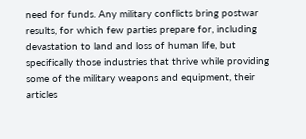need for funds. Any military conflicts bring postwar results, for which few parties prepare for, including devastation to land and loss of human life, but specifically those industries that thrive while providing some of the military weapons and equipment, their articles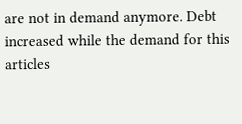are not in demand anymore. Debt increased while the demand for this articles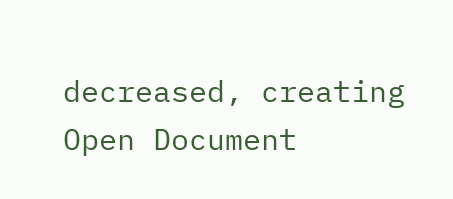decreased, creating
Open Document